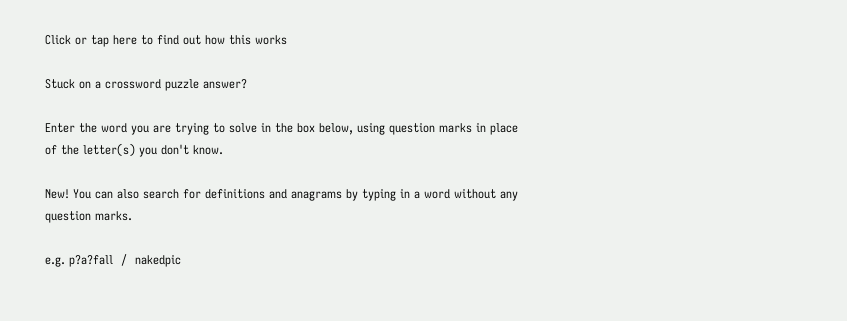Click or tap here to find out how this works

Stuck on a crossword puzzle answer?

Enter the word you are trying to solve in the box below, using question marks in place of the letter(s) you don't know.

New! You can also search for definitions and anagrams by typing in a word without any question marks.

e.g. p?a?fall  /  nakedpic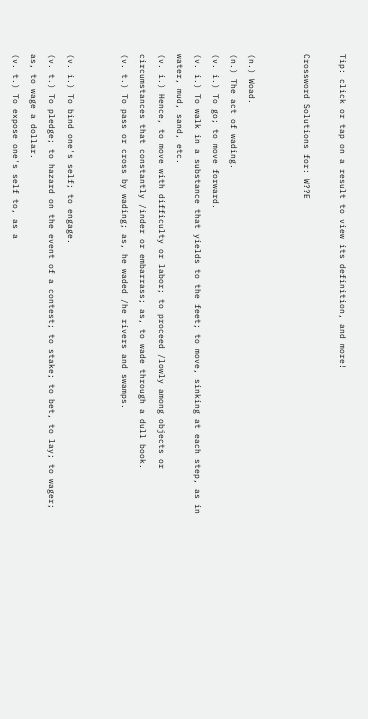Tip: click or tap on a result to view its definition, and more!

Crossword Solutions for: W??E


(n.) Woad.
(n.) The act of wading.
(v. i.) To go; to move forward.
(v. i.) To walk in a substance that yields to the feet; to move, sinking at each step, as in water, mud, sand, etc.
(v. i.) Hence, to move with difficulty or labor; to proceed /lowly among objects or circumstances that constantly /inder or embarrass; as, to wade through a dull book.
(v. t.) To pass or cross by wading; as, he waded /he rivers and swamps.


(v. i.) To bind one's self; to engage.
(v. t.) To pledge; to hazard on the event of a contest; to stake; to bet, to lay; to wager; as, to wage a dollar.
(v. t.) To expose one's self to, as a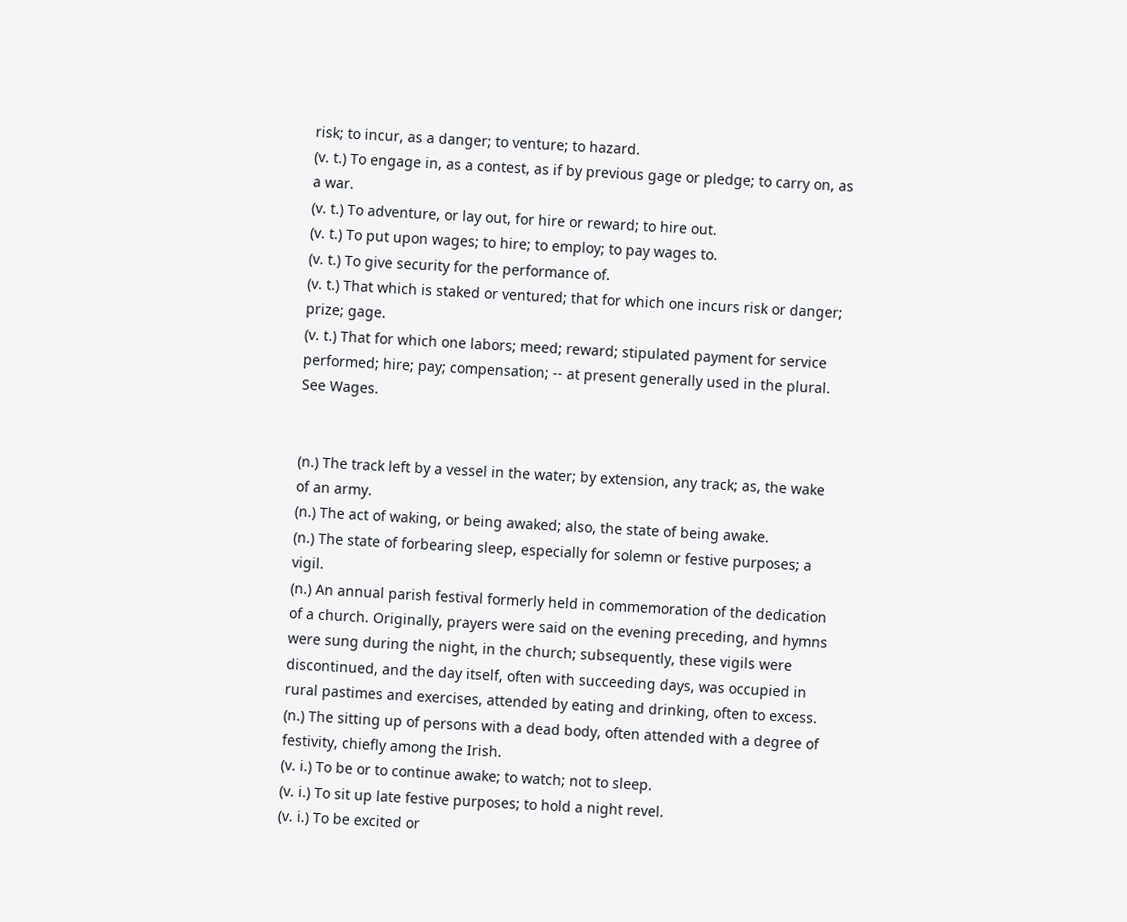risk; to incur, as a danger; to venture; to hazard.
(v. t.) To engage in, as a contest, as if by previous gage or pledge; to carry on, as a war.
(v. t.) To adventure, or lay out, for hire or reward; to hire out.
(v. t.) To put upon wages; to hire; to employ; to pay wages to.
(v. t.) To give security for the performance of.
(v. t.) That which is staked or ventured; that for which one incurs risk or danger; prize; gage.
(v. t.) That for which one labors; meed; reward; stipulated payment for service performed; hire; pay; compensation; -- at present generally used in the plural. See Wages.


(n.) The track left by a vessel in the water; by extension, any track; as, the wake of an army.
(n.) The act of waking, or being awaked; also, the state of being awake.
(n.) The state of forbearing sleep, especially for solemn or festive purposes; a vigil.
(n.) An annual parish festival formerly held in commemoration of the dedication of a church. Originally, prayers were said on the evening preceding, and hymns were sung during the night, in the church; subsequently, these vigils were discontinued, and the day itself, often with succeeding days, was occupied in rural pastimes and exercises, attended by eating and drinking, often to excess.
(n.) The sitting up of persons with a dead body, often attended with a degree of festivity, chiefly among the Irish.
(v. i.) To be or to continue awake; to watch; not to sleep.
(v. i.) To sit up late festive purposes; to hold a night revel.
(v. i.) To be excited or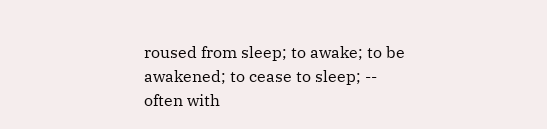roused from sleep; to awake; to be awakened; to cease to sleep; -- often with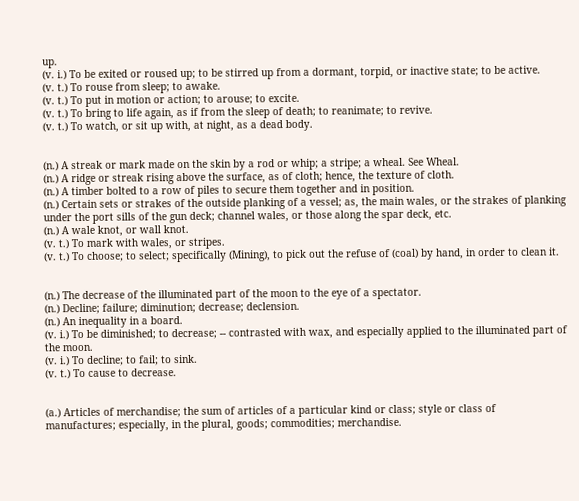up.
(v. i.) To be exited or roused up; to be stirred up from a dormant, torpid, or inactive state; to be active.
(v. t.) To rouse from sleep; to awake.
(v. t.) To put in motion or action; to arouse; to excite.
(v. t.) To bring to life again, as if from the sleep of death; to reanimate; to revive.
(v. t.) To watch, or sit up with, at night, as a dead body.


(n.) A streak or mark made on the skin by a rod or whip; a stripe; a wheal. See Wheal.
(n.) A ridge or streak rising above the surface, as of cloth; hence, the texture of cloth.
(n.) A timber bolted to a row of piles to secure them together and in position.
(n.) Certain sets or strakes of the outside planking of a vessel; as, the main wales, or the strakes of planking under the port sills of the gun deck; channel wales, or those along the spar deck, etc.
(n.) A wale knot, or wall knot.
(v. t.) To mark with wales, or stripes.
(v. t.) To choose; to select; specifically (Mining), to pick out the refuse of (coal) by hand, in order to clean it.


(n.) The decrease of the illuminated part of the moon to the eye of a spectator.
(n.) Decline; failure; diminution; decrease; declension.
(n.) An inequality in a board.
(v. i.) To be diminished; to decrease; -- contrasted with wax, and especially applied to the illuminated part of the moon.
(v. i.) To decline; to fail; to sink.
(v. t.) To cause to decrease.


(a.) Articles of merchandise; the sum of articles of a particular kind or class; style or class of manufactures; especially, in the plural, goods; commodities; merchandise.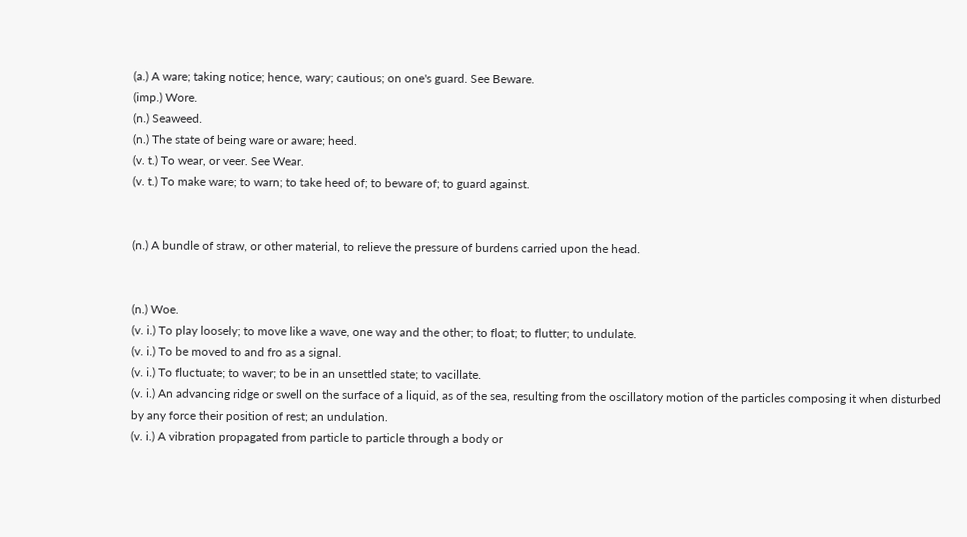(a.) A ware; taking notice; hence, wary; cautious; on one's guard. See Beware.
(imp.) Wore.
(n.) Seaweed.
(n.) The state of being ware or aware; heed.
(v. t.) To wear, or veer. See Wear.
(v. t.) To make ware; to warn; to take heed of; to beware of; to guard against.


(n.) A bundle of straw, or other material, to relieve the pressure of burdens carried upon the head.


(n.) Woe.
(v. i.) To play loosely; to move like a wave, one way and the other; to float; to flutter; to undulate.
(v. i.) To be moved to and fro as a signal.
(v. i.) To fluctuate; to waver; to be in an unsettled state; to vacillate.
(v. i.) An advancing ridge or swell on the surface of a liquid, as of the sea, resulting from the oscillatory motion of the particles composing it when disturbed by any force their position of rest; an undulation.
(v. i.) A vibration propagated from particle to particle through a body or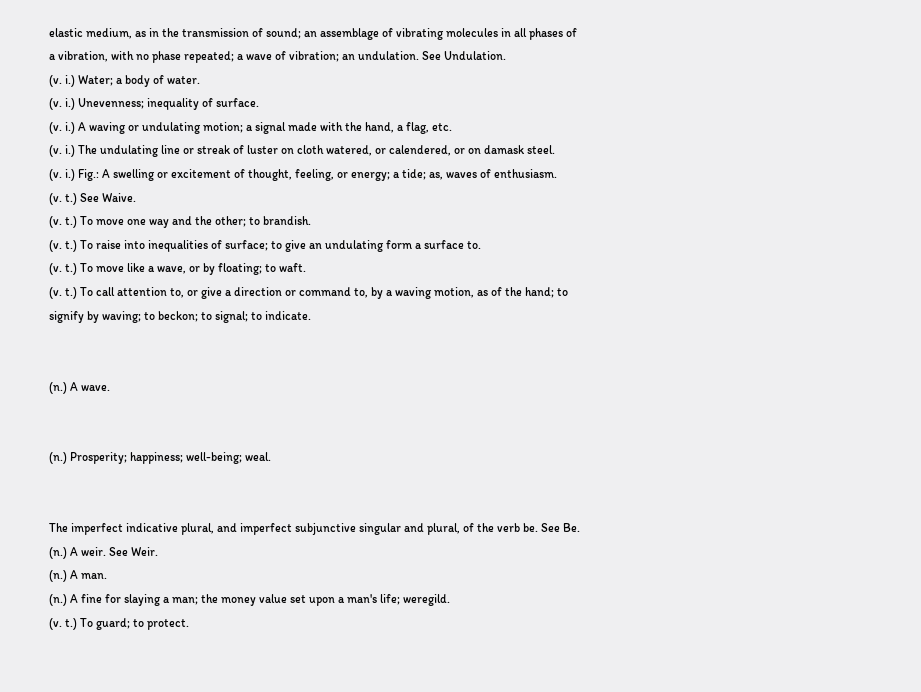elastic medium, as in the transmission of sound; an assemblage of vibrating molecules in all phases of a vibration, with no phase repeated; a wave of vibration; an undulation. See Undulation.
(v. i.) Water; a body of water.
(v. i.) Unevenness; inequality of surface.
(v. i.) A waving or undulating motion; a signal made with the hand, a flag, etc.
(v. i.) The undulating line or streak of luster on cloth watered, or calendered, or on damask steel.
(v. i.) Fig.: A swelling or excitement of thought, feeling, or energy; a tide; as, waves of enthusiasm.
(v. t.) See Waive.
(v. t.) To move one way and the other; to brandish.
(v. t.) To raise into inequalities of surface; to give an undulating form a surface to.
(v. t.) To move like a wave, or by floating; to waft.
(v. t.) To call attention to, or give a direction or command to, by a waving motion, as of the hand; to signify by waving; to beckon; to signal; to indicate.


(n.) A wave.


(n.) Prosperity; happiness; well-being; weal.


The imperfect indicative plural, and imperfect subjunctive singular and plural, of the verb be. See Be.
(n.) A weir. See Weir.
(n.) A man.
(n.) A fine for slaying a man; the money value set upon a man's life; weregild.
(v. t.) To guard; to protect.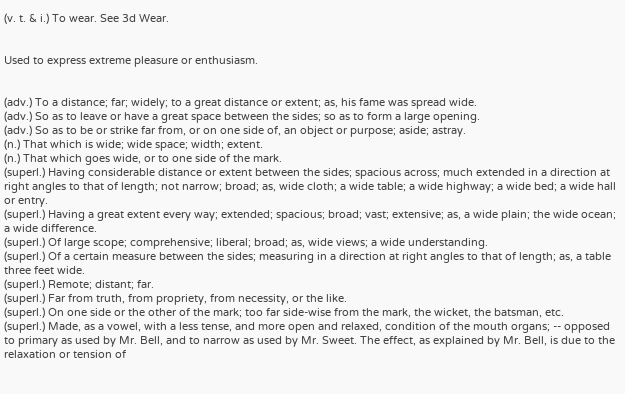(v. t. & i.) To wear. See 3d Wear.


Used to express extreme pleasure or enthusiasm.


(adv.) To a distance; far; widely; to a great distance or extent; as, his fame was spread wide.
(adv.) So as to leave or have a great space between the sides; so as to form a large opening.
(adv.) So as to be or strike far from, or on one side of, an object or purpose; aside; astray.
(n.) That which is wide; wide space; width; extent.
(n.) That which goes wide, or to one side of the mark.
(superl.) Having considerable distance or extent between the sides; spacious across; much extended in a direction at right angles to that of length; not narrow; broad; as, wide cloth; a wide table; a wide highway; a wide bed; a wide hall or entry.
(superl.) Having a great extent every way; extended; spacious; broad; vast; extensive; as, a wide plain; the wide ocean; a wide difference.
(superl.) Of large scope; comprehensive; liberal; broad; as, wide views; a wide understanding.
(superl.) Of a certain measure between the sides; measuring in a direction at right angles to that of length; as, a table three feet wide.
(superl.) Remote; distant; far.
(superl.) Far from truth, from propriety, from necessity, or the like.
(superl.) On one side or the other of the mark; too far side-wise from the mark, the wicket, the batsman, etc.
(superl.) Made, as a vowel, with a less tense, and more open and relaxed, condition of the mouth organs; -- opposed to primary as used by Mr. Bell, and to narrow as used by Mr. Sweet. The effect, as explained by Mr. Bell, is due to the relaxation or tension of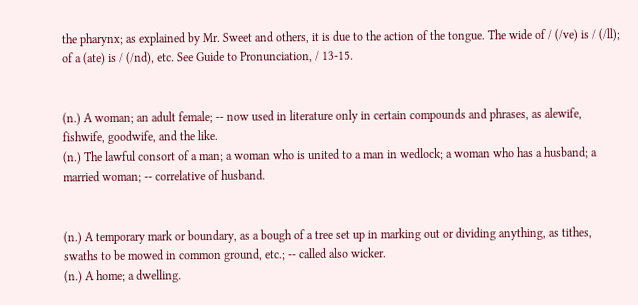the pharynx; as explained by Mr. Sweet and others, it is due to the action of the tongue. The wide of / (/ve) is / (/ll); of a (ate) is / (/nd), etc. See Guide to Pronunciation, / 13-15.


(n.) A woman; an adult female; -- now used in literature only in certain compounds and phrases, as alewife, fishwife, goodwife, and the like.
(n.) The lawful consort of a man; a woman who is united to a man in wedlock; a woman who has a husband; a married woman; -- correlative of husband.


(n.) A temporary mark or boundary, as a bough of a tree set up in marking out or dividing anything, as tithes, swaths to be mowed in common ground, etc.; -- called also wicker.
(n.) A home; a dwelling.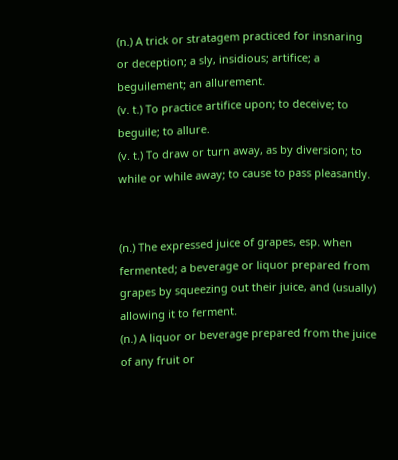(n.) A trick or stratagem practiced for insnaring or deception; a sly, insidious; artifice; a beguilement; an allurement.
(v. t.) To practice artifice upon; to deceive; to beguile; to allure.
(v. t.) To draw or turn away, as by diversion; to while or while away; to cause to pass pleasantly.


(n.) The expressed juice of grapes, esp. when fermented; a beverage or liquor prepared from grapes by squeezing out their juice, and (usually) allowing it to ferment.
(n.) A liquor or beverage prepared from the juice of any fruit or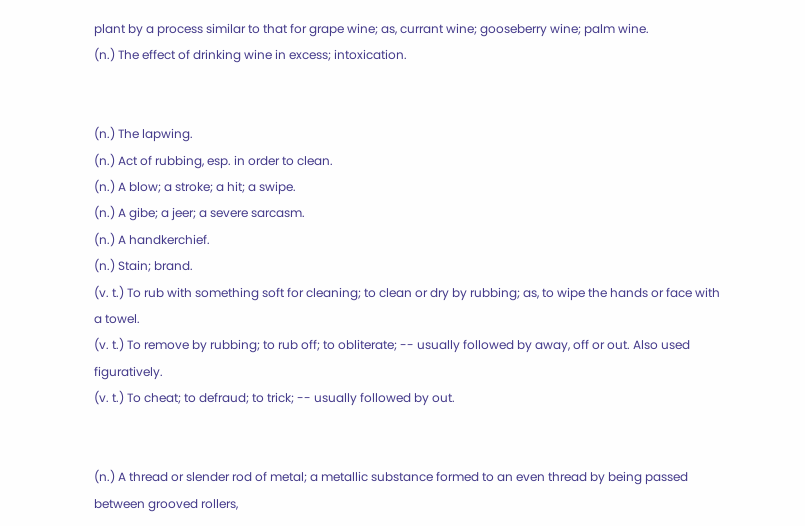plant by a process similar to that for grape wine; as, currant wine; gooseberry wine; palm wine.
(n.) The effect of drinking wine in excess; intoxication.


(n.) The lapwing.
(n.) Act of rubbing, esp. in order to clean.
(n.) A blow; a stroke; a hit; a swipe.
(n.) A gibe; a jeer; a severe sarcasm.
(n.) A handkerchief.
(n.) Stain; brand.
(v. t.) To rub with something soft for cleaning; to clean or dry by rubbing; as, to wipe the hands or face with a towel.
(v. t.) To remove by rubbing; to rub off; to obliterate; -- usually followed by away, off or out. Also used figuratively.
(v. t.) To cheat; to defraud; to trick; -- usually followed by out.


(n.) A thread or slender rod of metal; a metallic substance formed to an even thread by being passed between grooved rollers,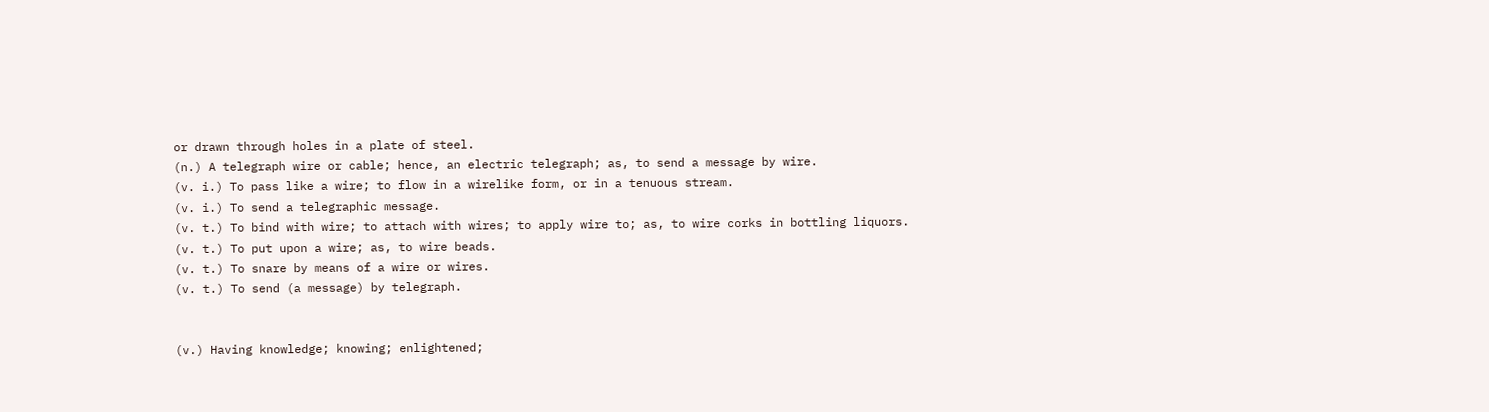or drawn through holes in a plate of steel.
(n.) A telegraph wire or cable; hence, an electric telegraph; as, to send a message by wire.
(v. i.) To pass like a wire; to flow in a wirelike form, or in a tenuous stream.
(v. i.) To send a telegraphic message.
(v. t.) To bind with wire; to attach with wires; to apply wire to; as, to wire corks in bottling liquors.
(v. t.) To put upon a wire; as, to wire beads.
(v. t.) To snare by means of a wire or wires.
(v. t.) To send (a message) by telegraph.


(v.) Having knowledge; knowing; enlightened;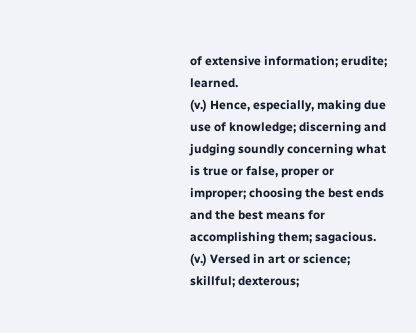of extensive information; erudite; learned.
(v.) Hence, especially, making due use of knowledge; discerning and judging soundly concerning what is true or false, proper or improper; choosing the best ends and the best means for accomplishing them; sagacious.
(v.) Versed in art or science; skillful; dexterous;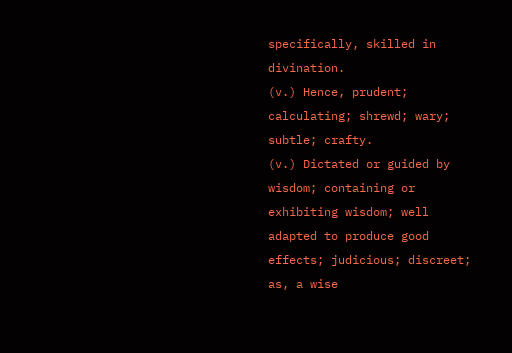specifically, skilled in divination.
(v.) Hence, prudent; calculating; shrewd; wary; subtle; crafty.
(v.) Dictated or guided by wisdom; containing or exhibiting wisdom; well adapted to produce good effects; judicious; discreet; as, a wise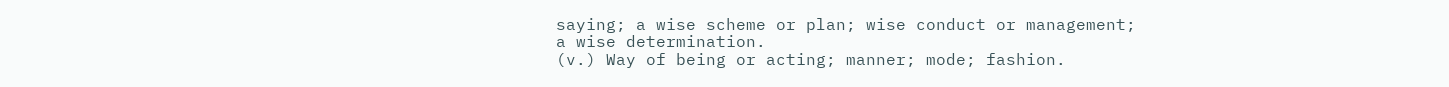saying; a wise scheme or plan; wise conduct or management; a wise determination.
(v.) Way of being or acting; manner; mode; fashion.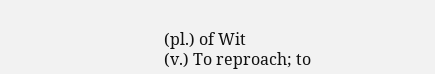(pl.) of Wit
(v.) To reproach; to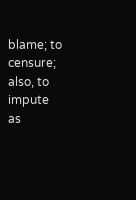blame; to censure; also, to impute as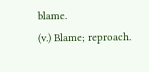blame.
(v.) Blame; reproach.